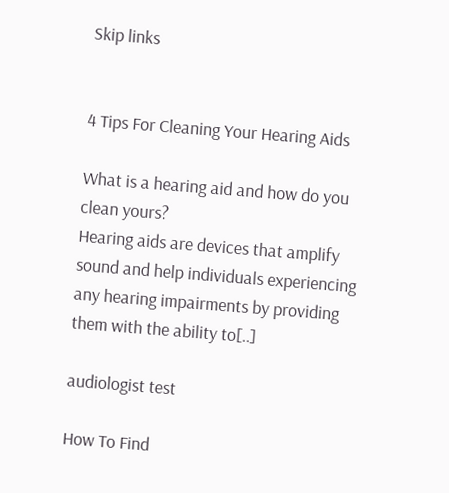Skip links


4 Tips For Cleaning Your Hearing Aids

What is a hearing aid and how do you clean yours?
Hearing aids are devices that amplify sound and help individuals experiencing any hearing impairments by providing them with the ability to[..]

audiologist test

How To Find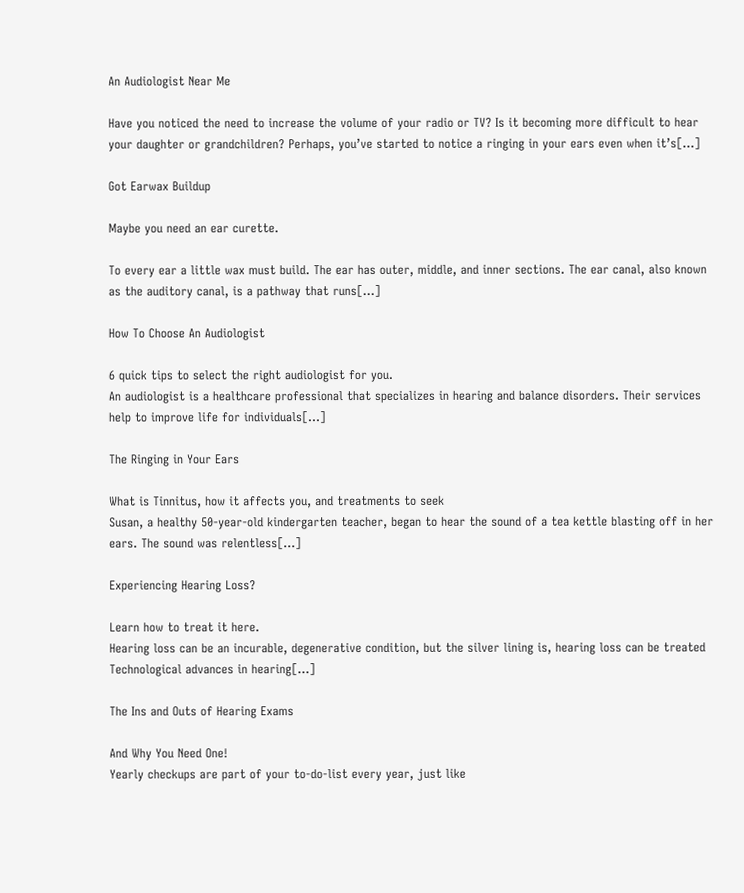An Audiologist Near Me

Have you noticed the need to increase the volume of your radio or TV? Is it becoming more difficult to hear your daughter or grandchildren? Perhaps, you’ve started to notice a ringing in your ears even when it’s[…]

Got Earwax Buildup

Maybe you need an ear curette.

To every ear a little wax must build. The ear has outer, middle, and inner sections. The ear canal, also known as the auditory canal, is a pathway that runs[…]

How To Choose An Audiologist

6 quick tips to select the right audiologist for you.
An audiologist is a healthcare professional that specializes in hearing and balance disorders. Their services help to improve life for individuals[…]

The Ringing in Your Ears

What is Tinnitus, how it affects you, and treatments to seek
Susan, a healthy 50-year-old kindergarten teacher, began to hear the sound of a tea kettle blasting off in her ears. The sound was relentless[…]

Experiencing Hearing Loss?

Learn how to treat it here.
Hearing loss can be an incurable, degenerative condition, but the silver lining is, hearing loss can be treated Technological advances in hearing[…]

The Ins and Outs of Hearing Exams

And Why You Need One!
Yearly checkups are part of your to-do-list every year, just like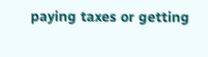paying taxes or getting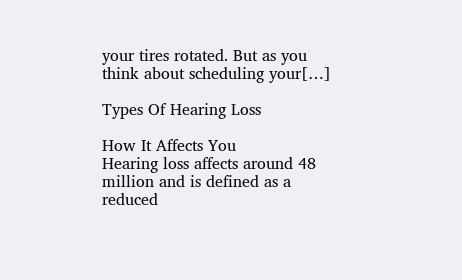your tires rotated. But as you think about scheduling your[…]

Types Of Hearing Loss

How It Affects You
Hearing loss affects around 48 million and is defined as a reduced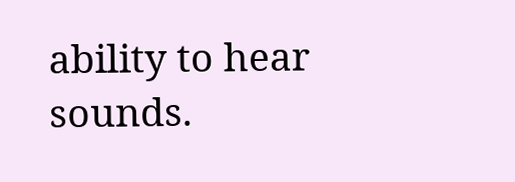ability to hear sounds.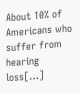About 10% of Americans who suffer from hearing loss[…]